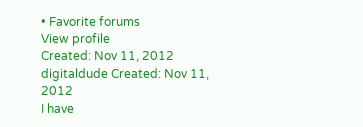• Favorite forums
View profile
Created: Nov 11, 2012
digitaldude Created: Nov 11, 2012
I have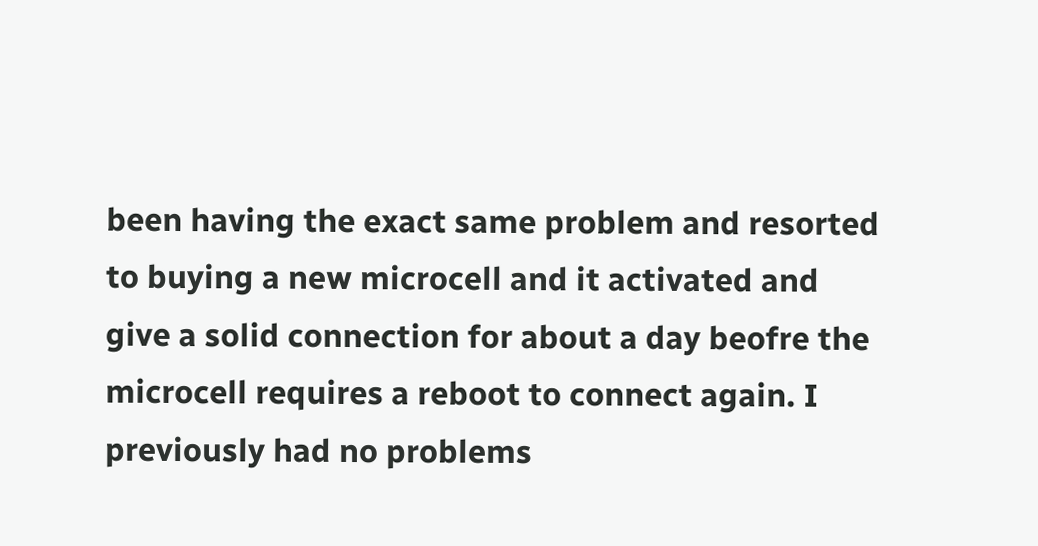been having the exact same problem and resorted to buying a new microcell and it activated and give a solid connection for about a day beofre the microcell requires a reboot to connect again. I previously had no problems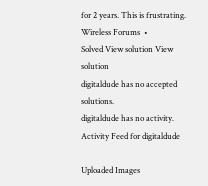for 2 years. This is frustrating.
Wireless Forums  •
Solved View solution View solution
digitaldude has no accepted solutions.
digitaldude has no activity.
Activity Feed for digitaldude

Uploaded Images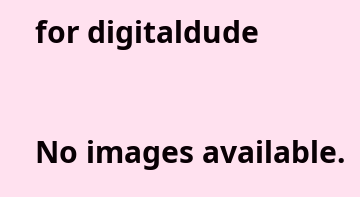for digitaldude

No images available.